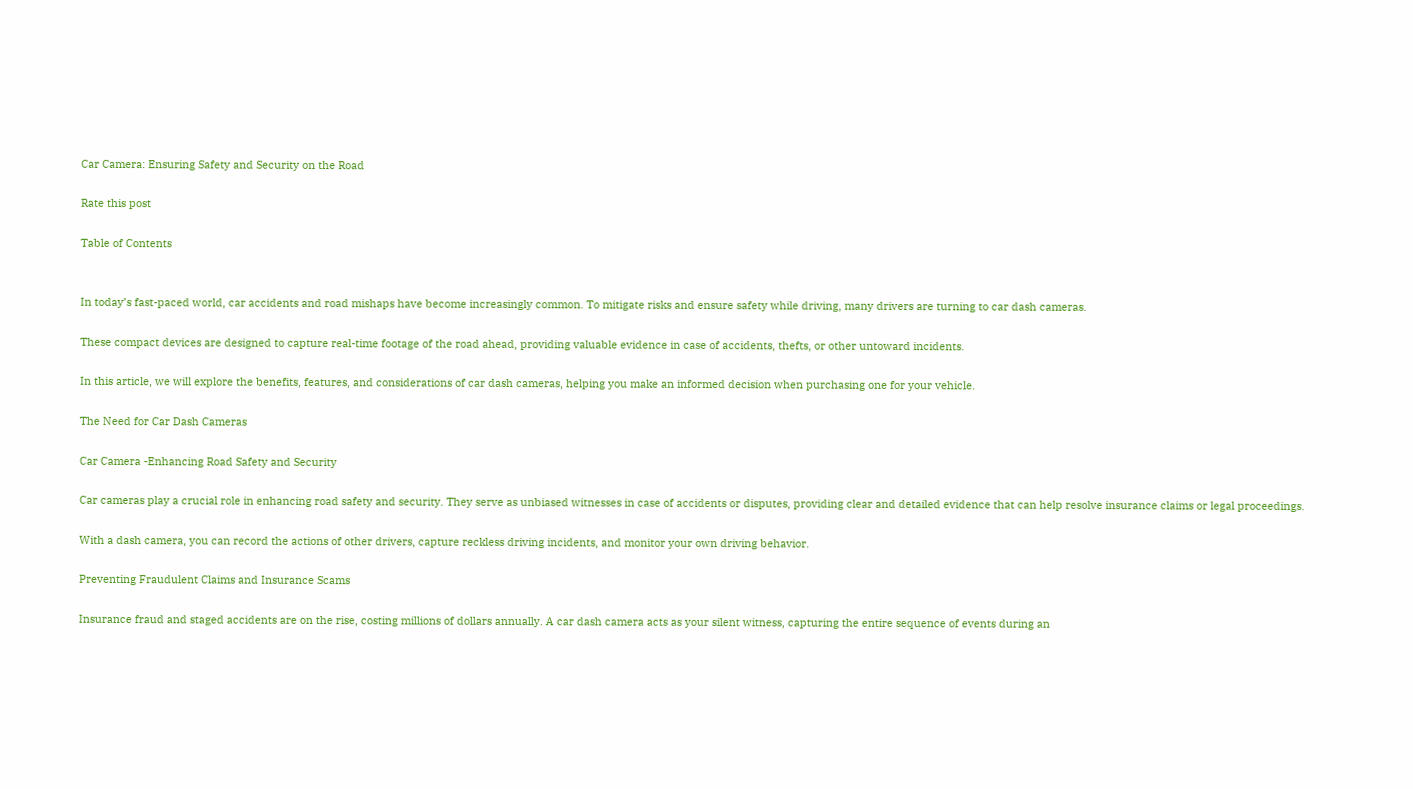Car Camera: Ensuring Safety and Security on the Road

Rate this post

Table of Contents


In today’s fast-paced world, car accidents and road mishaps have become increasingly common. To mitigate risks and ensure safety while driving, many drivers are turning to car dash cameras.

These compact devices are designed to capture real-time footage of the road ahead, providing valuable evidence in case of accidents, thefts, or other untoward incidents.

In this article, we will explore the benefits, features, and considerations of car dash cameras, helping you make an informed decision when purchasing one for your vehicle.

The Need for Car Dash Cameras

Car Camera -Enhancing Road Safety and Security

Car cameras play a crucial role in enhancing road safety and security. They serve as unbiased witnesses in case of accidents or disputes, providing clear and detailed evidence that can help resolve insurance claims or legal proceedings.

With a dash camera, you can record the actions of other drivers, capture reckless driving incidents, and monitor your own driving behavior.

Preventing Fraudulent Claims and Insurance Scams

Insurance fraud and staged accidents are on the rise, costing millions of dollars annually. A car dash camera acts as your silent witness, capturing the entire sequence of events during an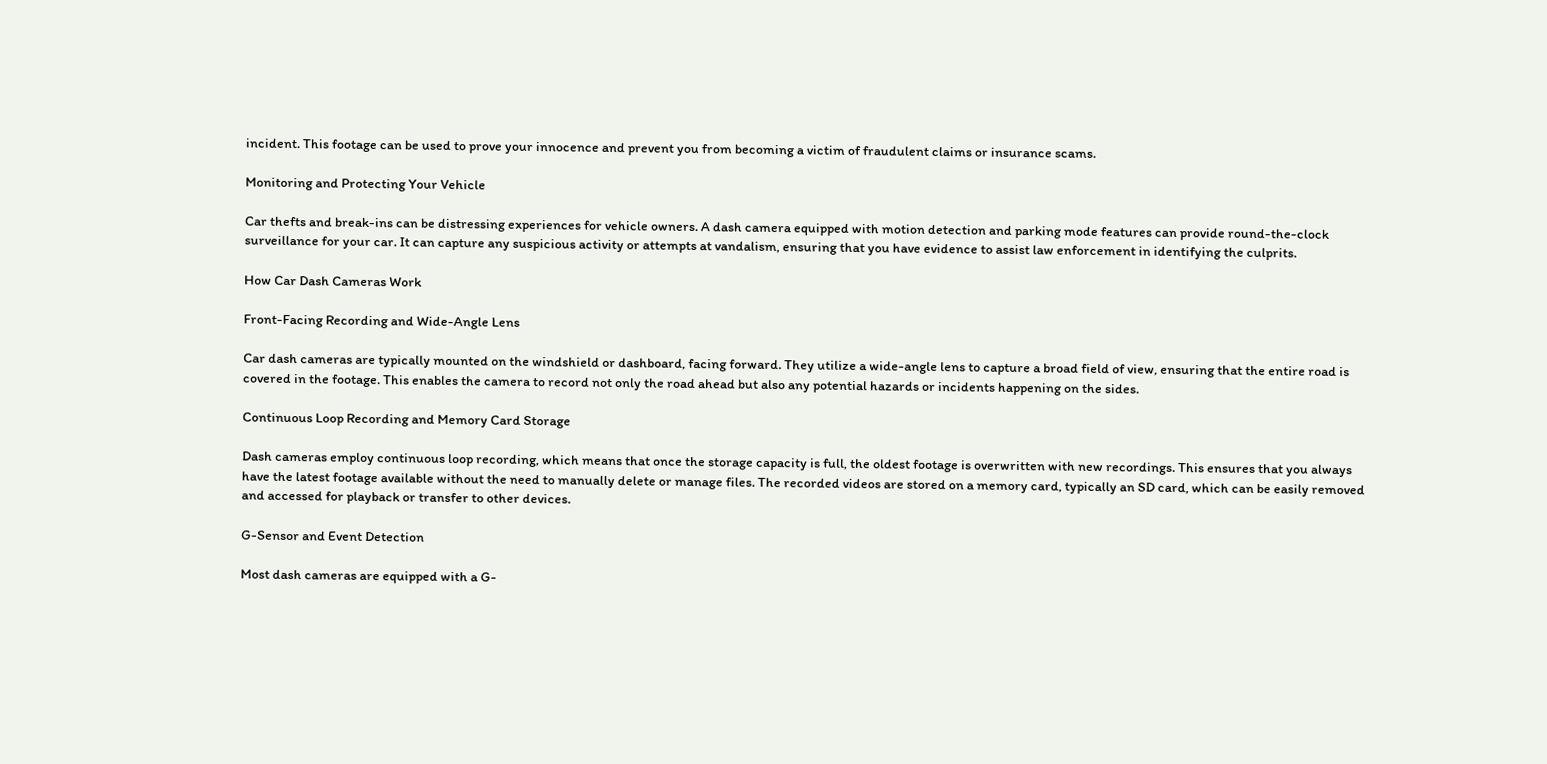incident. This footage can be used to prove your innocence and prevent you from becoming a victim of fraudulent claims or insurance scams.

Monitoring and Protecting Your Vehicle

Car thefts and break-ins can be distressing experiences for vehicle owners. A dash camera equipped with motion detection and parking mode features can provide round-the-clock surveillance for your car. It can capture any suspicious activity or attempts at vandalism, ensuring that you have evidence to assist law enforcement in identifying the culprits.

How Car Dash Cameras Work

Front-Facing Recording and Wide-Angle Lens

Car dash cameras are typically mounted on the windshield or dashboard, facing forward. They utilize a wide-angle lens to capture a broad field of view, ensuring that the entire road is covered in the footage. This enables the camera to record not only the road ahead but also any potential hazards or incidents happening on the sides.

Continuous Loop Recording and Memory Card Storage

Dash cameras employ continuous loop recording, which means that once the storage capacity is full, the oldest footage is overwritten with new recordings. This ensures that you always have the latest footage available without the need to manually delete or manage files. The recorded videos are stored on a memory card, typically an SD card, which can be easily removed and accessed for playback or transfer to other devices.

G-Sensor and Event Detection

Most dash cameras are equipped with a G-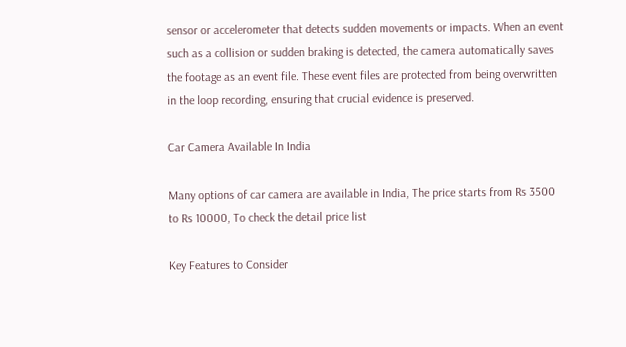sensor or accelerometer that detects sudden movements or impacts. When an event such as a collision or sudden braking is detected, the camera automatically saves the footage as an event file. These event files are protected from being overwritten in the loop recording, ensuring that crucial evidence is preserved.

Car Camera Available In India

Many options of car camera are available in India, The price starts from Rs 3500 to Rs 10000, To check the detail price list

Key Features to Consider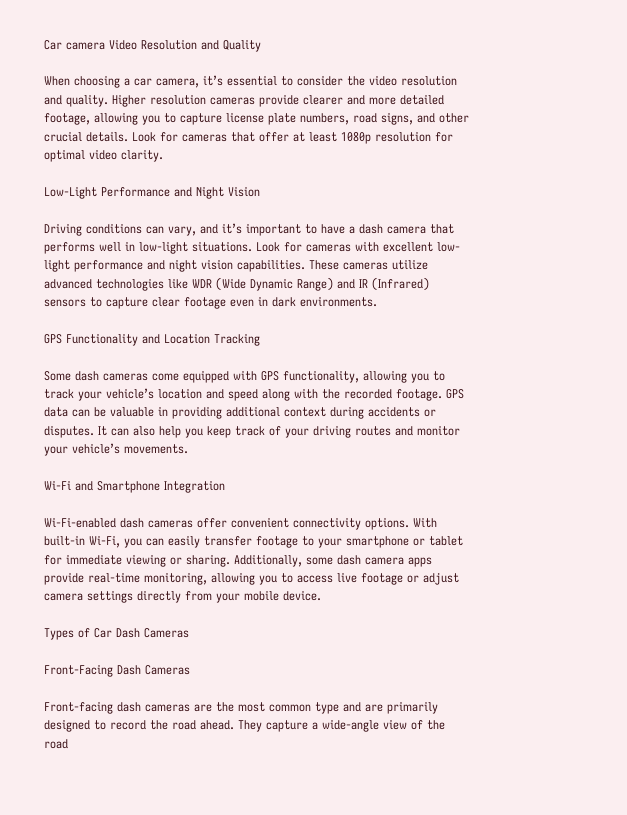Car camera Video Resolution and Quality

When choosing a car camera, it’s essential to consider the video resolution and quality. Higher resolution cameras provide clearer and more detailed footage, allowing you to capture license plate numbers, road signs, and other crucial details. Look for cameras that offer at least 1080p resolution for optimal video clarity.

Low-Light Performance and Night Vision

Driving conditions can vary, and it’s important to have a dash camera that performs well in low-light situations. Look for cameras with excellent low-light performance and night vision capabilities. These cameras utilize advanced technologies like WDR (Wide Dynamic Range) and IR (Infrared) sensors to capture clear footage even in dark environments.

GPS Functionality and Location Tracking

Some dash cameras come equipped with GPS functionality, allowing you to track your vehicle’s location and speed along with the recorded footage. GPS data can be valuable in providing additional context during accidents or disputes. It can also help you keep track of your driving routes and monitor your vehicle’s movements.

Wi-Fi and Smartphone Integration

Wi-Fi-enabled dash cameras offer convenient connectivity options. With built-in Wi-Fi, you can easily transfer footage to your smartphone or tablet for immediate viewing or sharing. Additionally, some dash camera apps provide real-time monitoring, allowing you to access live footage or adjust camera settings directly from your mobile device.

Types of Car Dash Cameras

Front-Facing Dash Cameras

Front-facing dash cameras are the most common type and are primarily designed to record the road ahead. They capture a wide-angle view of the road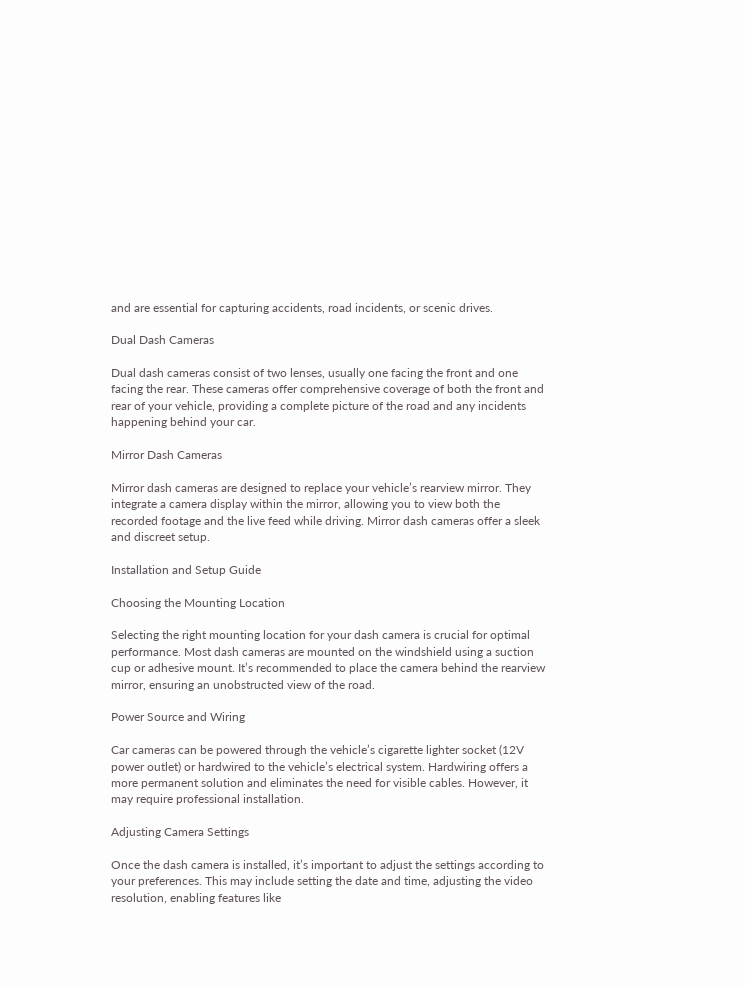and are essential for capturing accidents, road incidents, or scenic drives.

Dual Dash Cameras

Dual dash cameras consist of two lenses, usually one facing the front and one facing the rear. These cameras offer comprehensive coverage of both the front and rear of your vehicle, providing a complete picture of the road and any incidents happening behind your car.

Mirror Dash Cameras

Mirror dash cameras are designed to replace your vehicle’s rearview mirror. They integrate a camera display within the mirror, allowing you to view both the recorded footage and the live feed while driving. Mirror dash cameras offer a sleek and discreet setup.

Installation and Setup Guide

Choosing the Mounting Location

Selecting the right mounting location for your dash camera is crucial for optimal performance. Most dash cameras are mounted on the windshield using a suction cup or adhesive mount. It’s recommended to place the camera behind the rearview mirror, ensuring an unobstructed view of the road.

Power Source and Wiring

Car cameras can be powered through the vehicle’s cigarette lighter socket (12V power outlet) or hardwired to the vehicle’s electrical system. Hardwiring offers a more permanent solution and eliminates the need for visible cables. However, it may require professional installation.

Adjusting Camera Settings

Once the dash camera is installed, it’s important to adjust the settings according to your preferences. This may include setting the date and time, adjusting the video resolution, enabling features like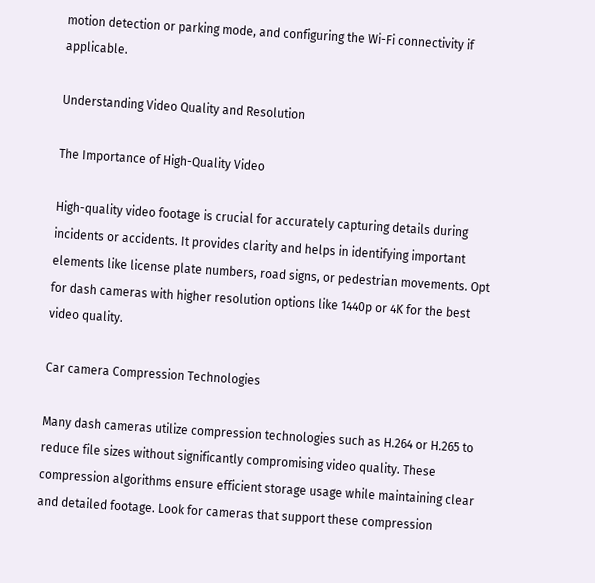motion detection or parking mode, and configuring the Wi-Fi connectivity if applicable.

Understanding Video Quality and Resolution

The Importance of High-Quality Video

High-quality video footage is crucial for accurately capturing details during incidents or accidents. It provides clarity and helps in identifying important elements like license plate numbers, road signs, or pedestrian movements. Opt for dash cameras with higher resolution options like 1440p or 4K for the best video quality.

Car camera Compression Technologies

Many dash cameras utilize compression technologies such as H.264 or H.265 to reduce file sizes without significantly compromising video quality. These compression algorithms ensure efficient storage usage while maintaining clear and detailed footage. Look for cameras that support these compression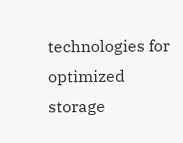technologies for optimized storage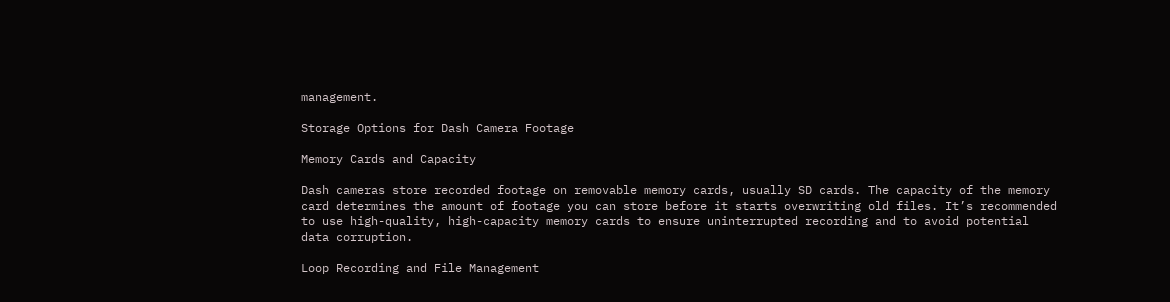management.

Storage Options for Dash Camera Footage

Memory Cards and Capacity

Dash cameras store recorded footage on removable memory cards, usually SD cards. The capacity of the memory card determines the amount of footage you can store before it starts overwriting old files. It’s recommended to use high-quality, high-capacity memory cards to ensure uninterrupted recording and to avoid potential data corruption.

Loop Recording and File Management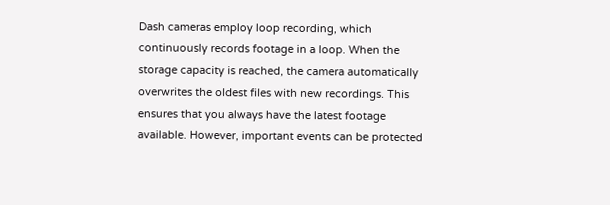Dash cameras employ loop recording, which continuously records footage in a loop. When the storage capacity is reached, the camera automatically overwrites the oldest files with new recordings. This ensures that you always have the latest footage available. However, important events can be protected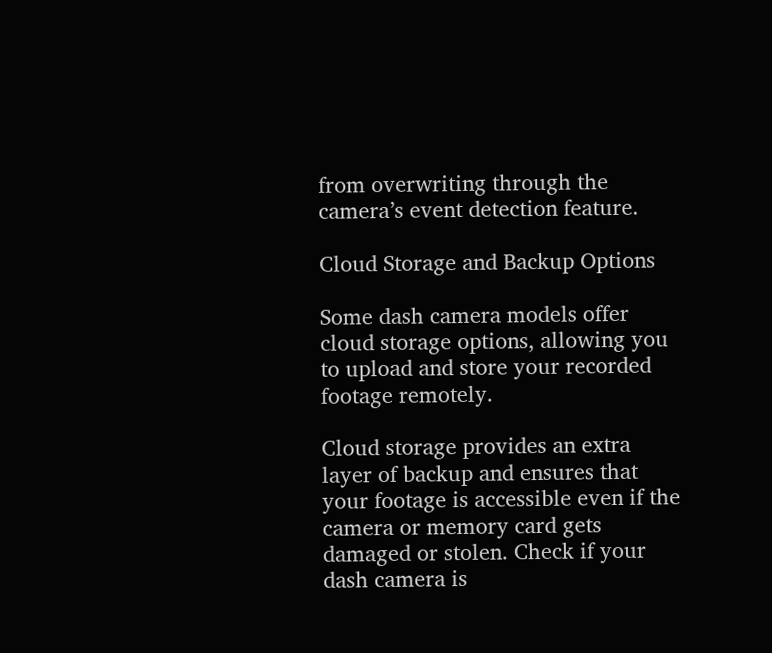from overwriting through the camera’s event detection feature.

Cloud Storage and Backup Options

Some dash camera models offer cloud storage options, allowing you to upload and store your recorded footage remotely.

Cloud storage provides an extra layer of backup and ensures that your footage is accessible even if the camera or memory card gets damaged or stolen. Check if your dash camera is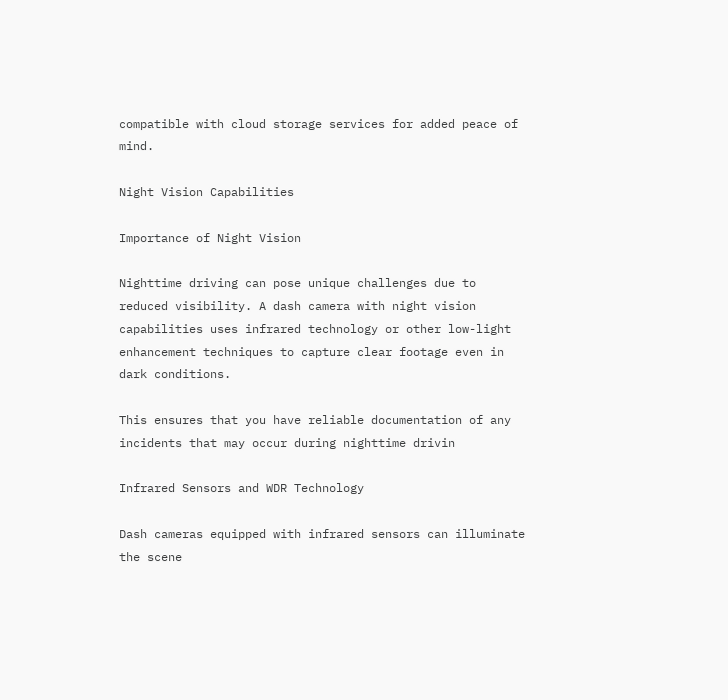compatible with cloud storage services for added peace of mind.

Night Vision Capabilities

Importance of Night Vision

Nighttime driving can pose unique challenges due to reduced visibility. A dash camera with night vision capabilities uses infrared technology or other low-light enhancement techniques to capture clear footage even in dark conditions.

This ensures that you have reliable documentation of any incidents that may occur during nighttime drivin

Infrared Sensors and WDR Technology

Dash cameras equipped with infrared sensors can illuminate the scene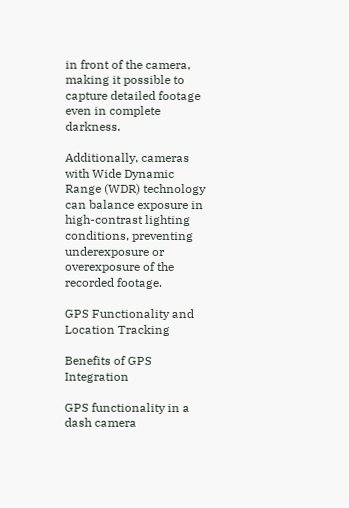in front of the camera, making it possible to capture detailed footage even in complete darkness.

Additionally, cameras with Wide Dynamic Range (WDR) technology can balance exposure in high-contrast lighting conditions, preventing underexposure or overexposure of the recorded footage.

GPS Functionality and Location Tracking

Benefits of GPS Integration

GPS functionality in a dash camera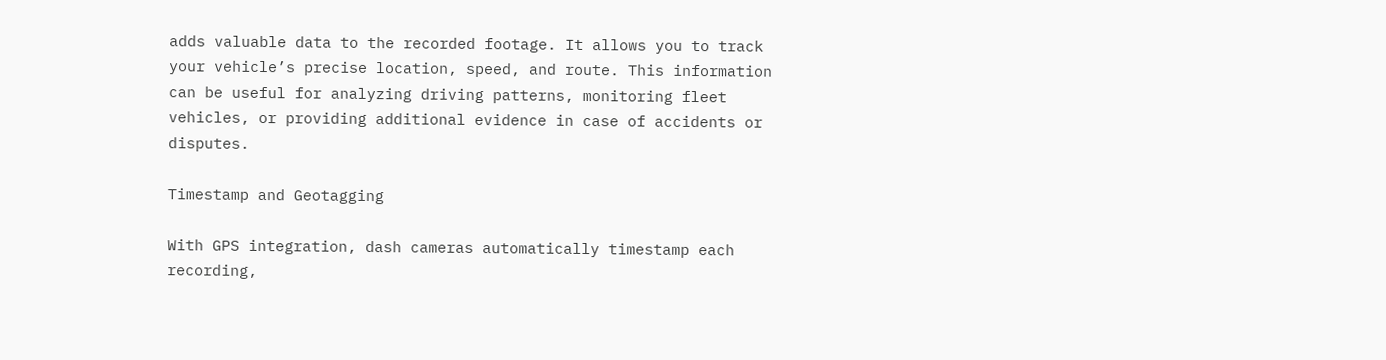adds valuable data to the recorded footage. It allows you to track your vehicle’s precise location, speed, and route. This information can be useful for analyzing driving patterns, monitoring fleet vehicles, or providing additional evidence in case of accidents or disputes.

Timestamp and Geotagging

With GPS integration, dash cameras automatically timestamp each recording,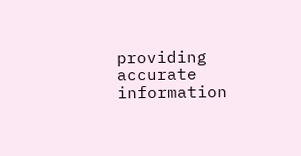providing accurate information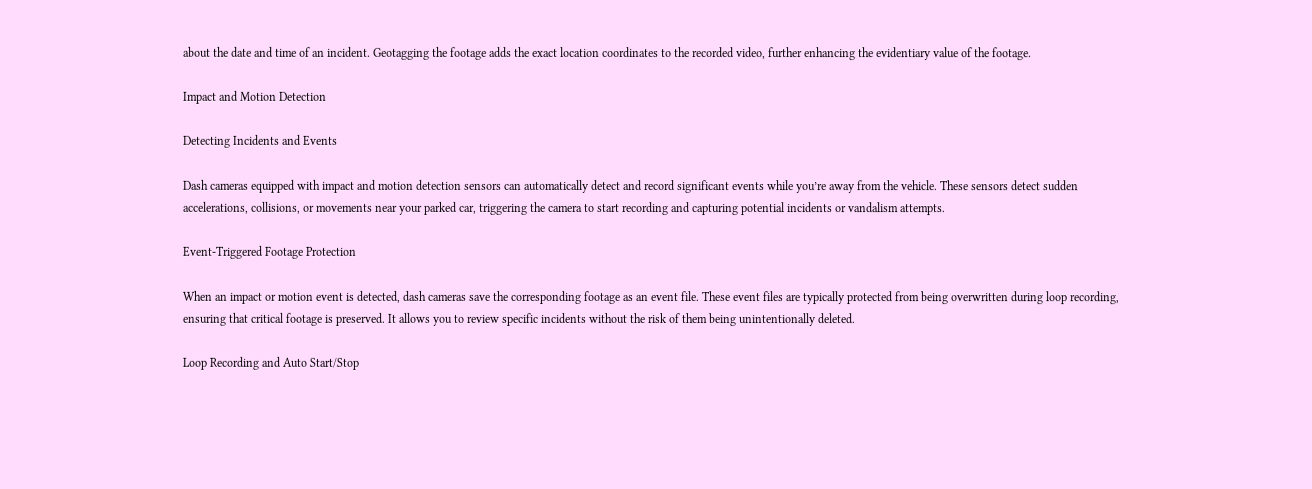about the date and time of an incident. Geotagging the footage adds the exact location coordinates to the recorded video, further enhancing the evidentiary value of the footage.

Impact and Motion Detection

Detecting Incidents and Events

Dash cameras equipped with impact and motion detection sensors can automatically detect and record significant events while you’re away from the vehicle. These sensors detect sudden accelerations, collisions, or movements near your parked car, triggering the camera to start recording and capturing potential incidents or vandalism attempts.

Event-Triggered Footage Protection

When an impact or motion event is detected, dash cameras save the corresponding footage as an event file. These event files are typically protected from being overwritten during loop recording, ensuring that critical footage is preserved. It allows you to review specific incidents without the risk of them being unintentionally deleted.

Loop Recording and Auto Start/Stop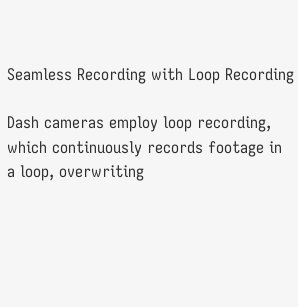Seamless Recording with Loop Recording

Dash cameras employ loop recording, which continuously records footage in a loop, overwriting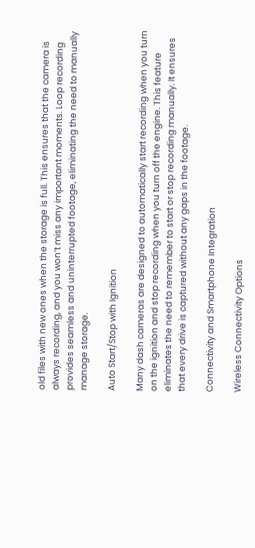old files with new ones when the storage is full. This ensures that the camera is always recording, and you won’t miss any important moments. Loop recording provides seamless and uninterrupted footage, eliminating the need to manually manage storage.

Auto Start/Stop with Ignition

Many dash cameras are designed to automatically start recording when you turn on the ignition and stop recording when you turn off the engine. This feature eliminates the need to remember to start or stop recording manually. It ensures that every drive is captured without any gaps in the footage.

Connectivity and Smartphone Integration

Wireless Connectivity Options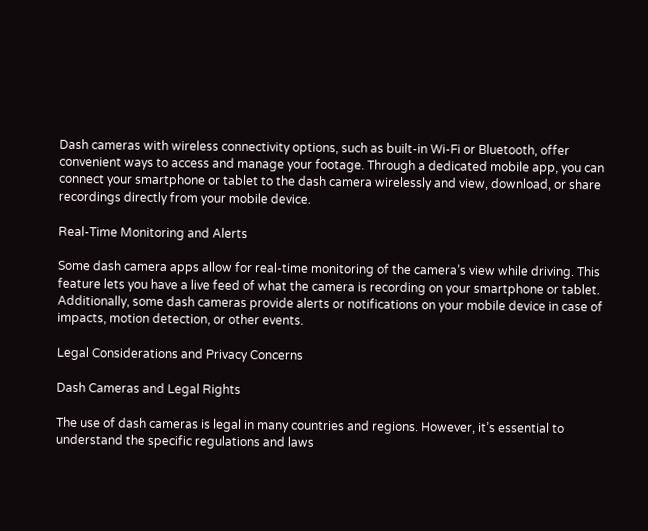Dash cameras with wireless connectivity options, such as built-in Wi-Fi or Bluetooth, offer convenient ways to access and manage your footage. Through a dedicated mobile app, you can connect your smartphone or tablet to the dash camera wirelessly and view, download, or share recordings directly from your mobile device.

Real-Time Monitoring and Alerts

Some dash camera apps allow for real-time monitoring of the camera’s view while driving. This feature lets you have a live feed of what the camera is recording on your smartphone or tablet. Additionally, some dash cameras provide alerts or notifications on your mobile device in case of impacts, motion detection, or other events.

Legal Considerations and Privacy Concerns

Dash Cameras and Legal Rights

The use of dash cameras is legal in many countries and regions. However, it’s essential to understand the specific regulations and laws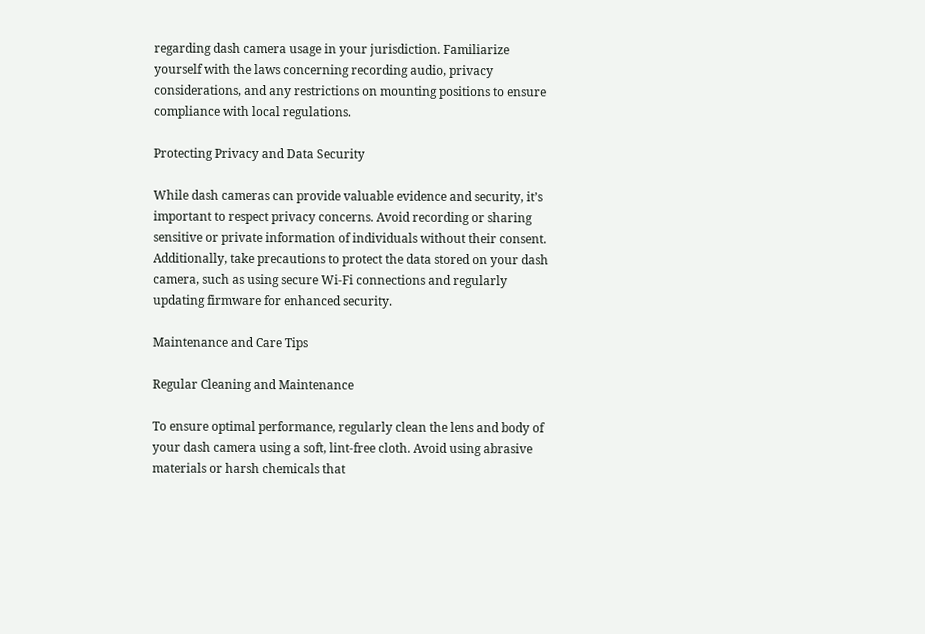regarding dash camera usage in your jurisdiction. Familiarize yourself with the laws concerning recording audio, privacy considerations, and any restrictions on mounting positions to ensure compliance with local regulations.

Protecting Privacy and Data Security

While dash cameras can provide valuable evidence and security, it’s important to respect privacy concerns. Avoid recording or sharing sensitive or private information of individuals without their consent. Additionally, take precautions to protect the data stored on your dash camera, such as using secure Wi-Fi connections and regularly updating firmware for enhanced security.

Maintenance and Care Tips

Regular Cleaning and Maintenance

To ensure optimal performance, regularly clean the lens and body of your dash camera using a soft, lint-free cloth. Avoid using abrasive materials or harsh chemicals that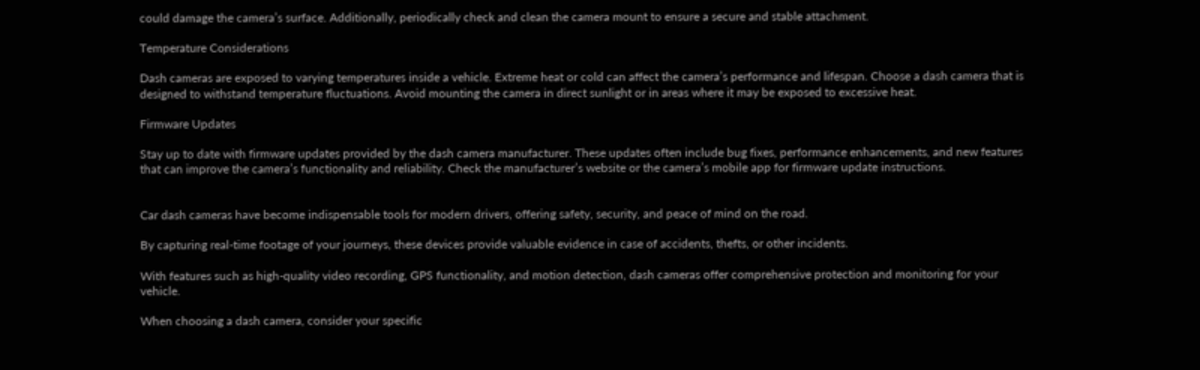could damage the camera’s surface. Additionally, periodically check and clean the camera mount to ensure a secure and stable attachment.

Temperature Considerations

Dash cameras are exposed to varying temperatures inside a vehicle. Extreme heat or cold can affect the camera’s performance and lifespan. Choose a dash camera that is designed to withstand temperature fluctuations. Avoid mounting the camera in direct sunlight or in areas where it may be exposed to excessive heat.

Firmware Updates

Stay up to date with firmware updates provided by the dash camera manufacturer. These updates often include bug fixes, performance enhancements, and new features that can improve the camera’s functionality and reliability. Check the manufacturer’s website or the camera’s mobile app for firmware update instructions.


Car dash cameras have become indispensable tools for modern drivers, offering safety, security, and peace of mind on the road.

By capturing real-time footage of your journeys, these devices provide valuable evidence in case of accidents, thefts, or other incidents.

With features such as high-quality video recording, GPS functionality, and motion detection, dash cameras offer comprehensive protection and monitoring for your vehicle.

When choosing a dash camera, consider your specific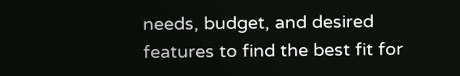needs, budget, and desired features to find the best fit for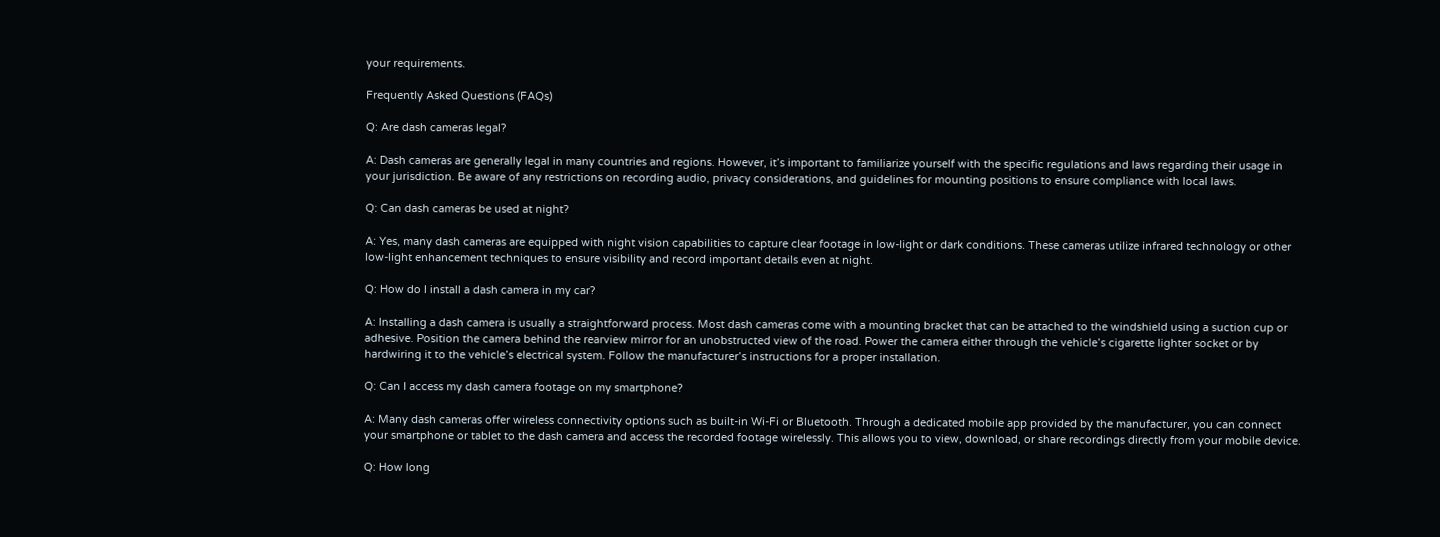your requirements.

Frequently Asked Questions (FAQs)

Q: Are dash cameras legal?

A: Dash cameras are generally legal in many countries and regions. However, it’s important to familiarize yourself with the specific regulations and laws regarding their usage in your jurisdiction. Be aware of any restrictions on recording audio, privacy considerations, and guidelines for mounting positions to ensure compliance with local laws.

Q: Can dash cameras be used at night?

A: Yes, many dash cameras are equipped with night vision capabilities to capture clear footage in low-light or dark conditions. These cameras utilize infrared technology or other low-light enhancement techniques to ensure visibility and record important details even at night.

Q: How do I install a dash camera in my car?

A: Installing a dash camera is usually a straightforward process. Most dash cameras come with a mounting bracket that can be attached to the windshield using a suction cup or adhesive. Position the camera behind the rearview mirror for an unobstructed view of the road. Power the camera either through the vehicle’s cigarette lighter socket or by hardwiring it to the vehicle’s electrical system. Follow the manufacturer’s instructions for a proper installation.

Q: Can I access my dash camera footage on my smartphone?

A: Many dash cameras offer wireless connectivity options such as built-in Wi-Fi or Bluetooth. Through a dedicated mobile app provided by the manufacturer, you can connect your smartphone or tablet to the dash camera and access the recorded footage wirelessly. This allows you to view, download, or share recordings directly from your mobile device.

Q: How long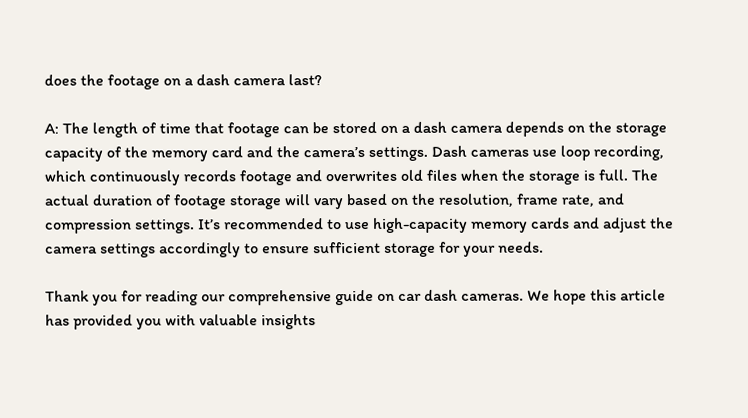does the footage on a dash camera last?

A: The length of time that footage can be stored on a dash camera depends on the storage capacity of the memory card and the camera’s settings. Dash cameras use loop recording, which continuously records footage and overwrites old files when the storage is full. The actual duration of footage storage will vary based on the resolution, frame rate, and compression settings. It’s recommended to use high-capacity memory cards and adjust the camera settings accordingly to ensure sufficient storage for your needs.

Thank you for reading our comprehensive guide on car dash cameras. We hope this article has provided you with valuable insights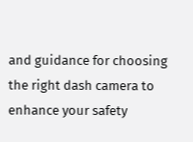and guidance for choosing the right dash camera to enhance your safety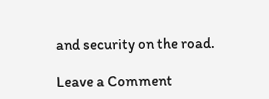and security on the road.

Leave a Comment